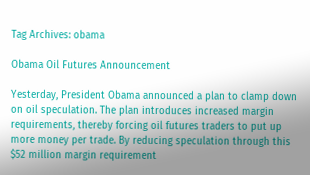Tag Archives: obama

Obama Oil Futures Announcement

Yesterday, President Obama announced a plan to clamp down on oil speculation. The plan introduces increased margin requirements, thereby forcing oil futures traders to put up more money per trade. By reducing speculation through this $52 million margin requirement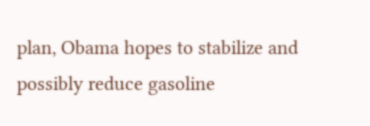plan, Obama hopes to stabilize and possibly reduce gasoline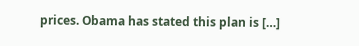prices. Obama has stated this plan is […]